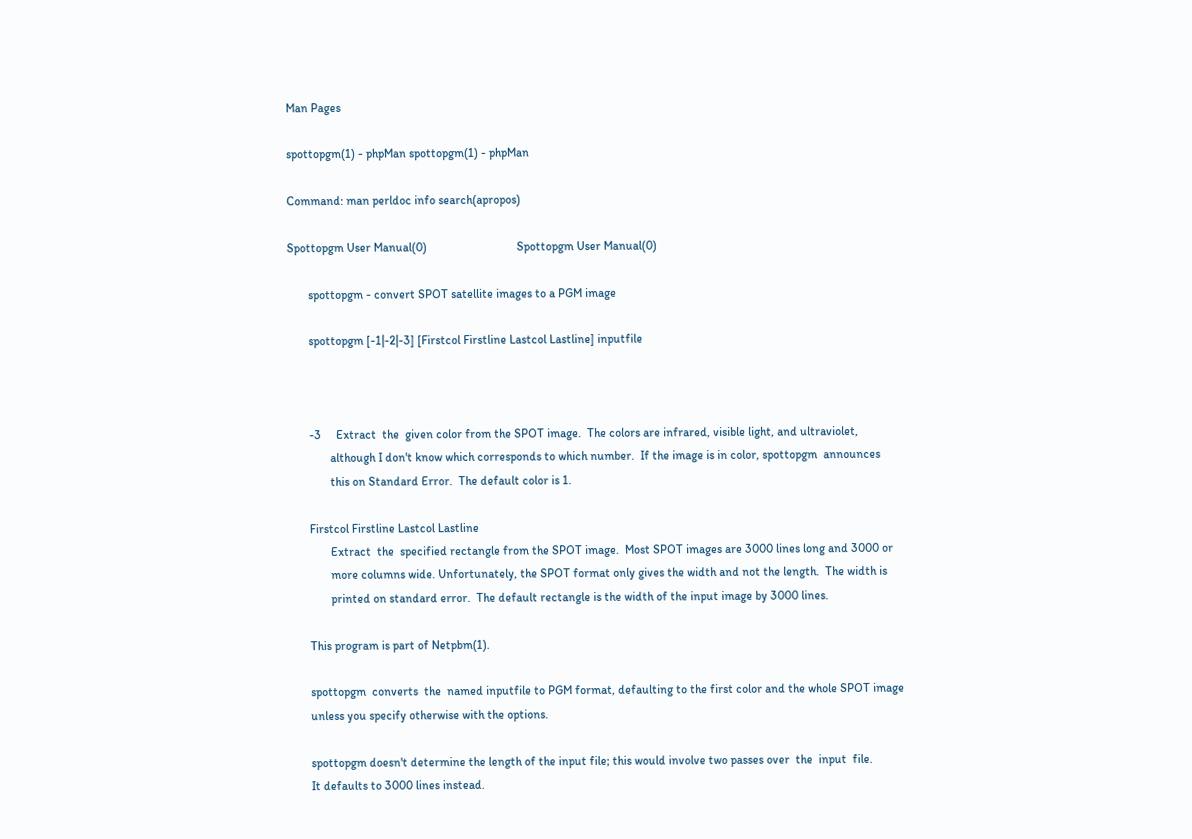Man Pages

spottopgm(1) - phpMan spottopgm(1) - phpMan

Command: man perldoc info search(apropos)

Spottopgm User Manual(0)                              Spottopgm User Manual(0)

       spottopgm - convert SPOT satellite images to a PGM image

       spottopgm [-1|-2|-3] [Firstcol Firstline Lastcol Lastline] inputfile



       -3     Extract  the  given color from the SPOT image.  The colors are infrared, visible light, and ultraviolet,
              although I don't know which corresponds to which number.  If the image is in color, spottopgm  announces
              this on Standard Error.  The default color is 1.

       Firstcol Firstline Lastcol Lastline
              Extract  the  specified rectangle from the SPOT image.  Most SPOT images are 3000 lines long and 3000 or
              more columns wide. Unfortunately, the SPOT format only gives the width and not the length.  The width is
              printed on standard error.  The default rectangle is the width of the input image by 3000 lines.

       This program is part of Netpbm(1).

       spottopgm  converts  the  named inputfile to PGM format, defaulting to the first color and the whole SPOT image
       unless you specify otherwise with the options.

       spottopgm doesn't determine the length of the input file; this would involve two passes over  the  input  file.
       It defaults to 3000 lines instead.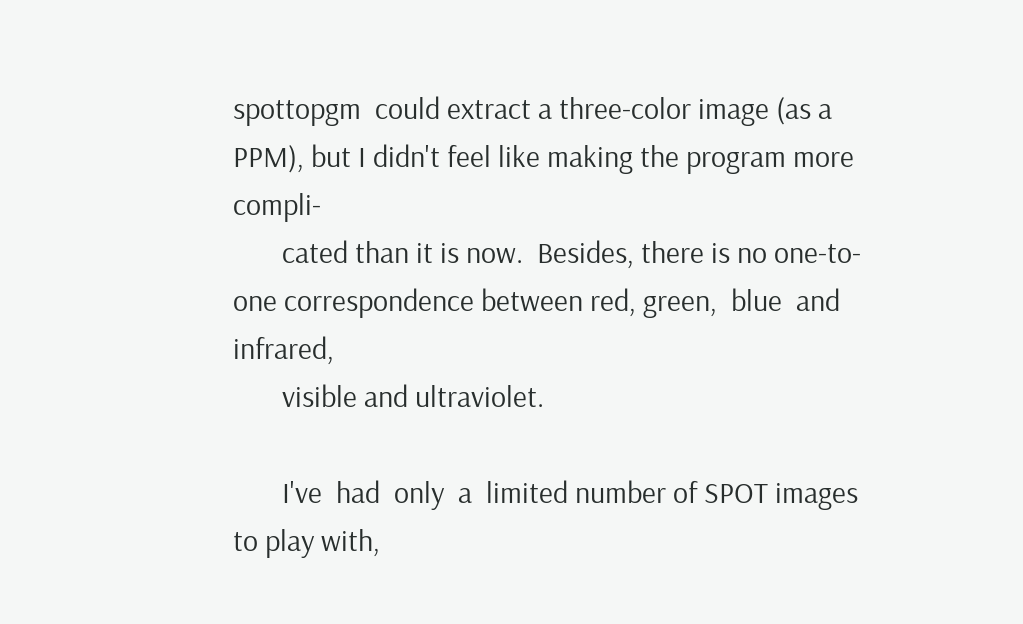spottopgm  could extract a three-color image (as a PPM), but I didn't feel like making the program more compli-
       cated than it is now.  Besides, there is no one-to-one correspondence between red, green,  blue  and  infrared,
       visible and ultraviolet.

       I've  had  only  a  limited number of SPOT images to play with,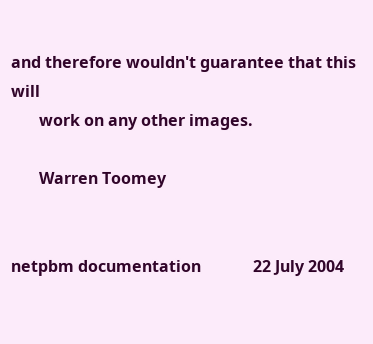and therefore wouldn't guarantee that this will
       work on any other images.

       Warren Toomey


netpbm documentation             22 July 2004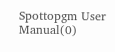Spottopgm User Manual(0)